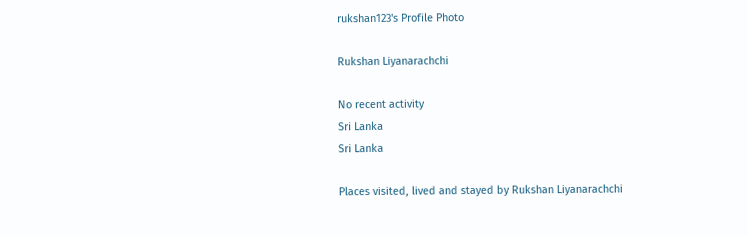rukshan123's Profile Photo

Rukshan Liyanarachchi

No recent activity
Sri Lanka
Sri Lanka

Places visited, lived and stayed by Rukshan Liyanarachchi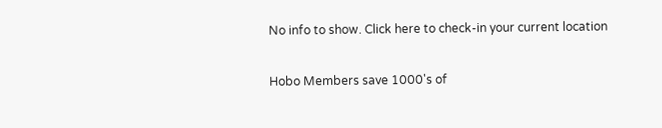No info to show. Click here to check-in your current location

Hobo Members save 1000's of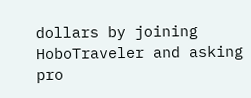dollars by joining HoboTraveler and asking pro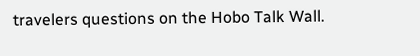travelers questions on the Hobo Talk Wall.